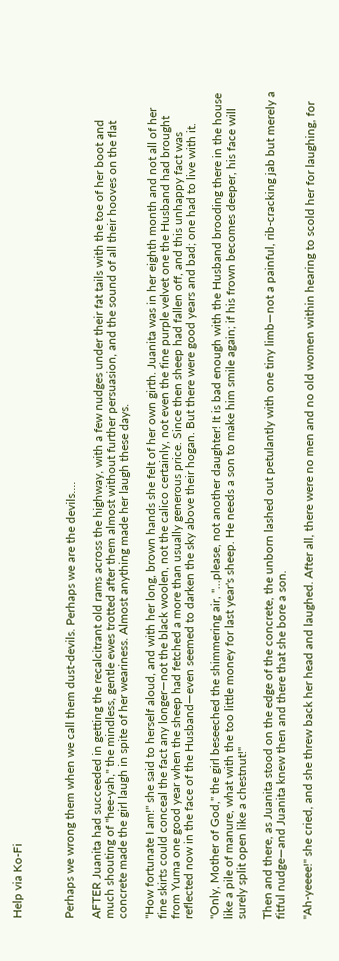Help via Ko-Fi



Perhaps we wrong them when we call them dust-devils. Perhaps we are the devils....

AFTER Juanita had succeeded in getting the recalcitrant old rams across the highway, with a few nudges under their fat tails with the toe of her boot and much shouting of "hee-yah," the mindless, gentle ewes trotted after them almost without further persuasion, and the sound of all their hooves on the flat concrete made the girl laugh in spite of her weariness. Almost anything made her laugh these days.

"How fortunate I am!" she said to herself aloud, and with her long, brown hands she felt of her own girth. Juanita was in her eighth month and not all of her fine skirts could conceal the fact any longer—not the black woolen, not the calico certainly, not even the fine purple velvet one the Husband had brought from Yuma one good year when the sheep had fetched a more than usually generous price. Since then sheep had fallen off, and this unhappy fact was reflected now in the face of the Husband—even seemed to darken the sky above their hogan. But there were good years and bad; one had to live with it.

"Only, Mother of God," the girl beseeched the shimmering air, "...please, not another daughter! It is bad enough with the Husband brooding there in the house like a pile of manure, what with the too little money for last year's sheep. He needs a son to make him smile again; if his frown becomes deeper, his face will surely split open like a chestnut!"

Then and there, as Juanita stood on the edge of the concrete, the unborn lashed out petulantly with one tiny limb—not a painful, rib-cracking jab but merely a fitful nudge—and Juanita knew then and there that she bore a son.

"Ah-yeeee!" she cried, and she threw back her head and laughed. After all, there were no men and no old women within hearing to scold her for laughing, for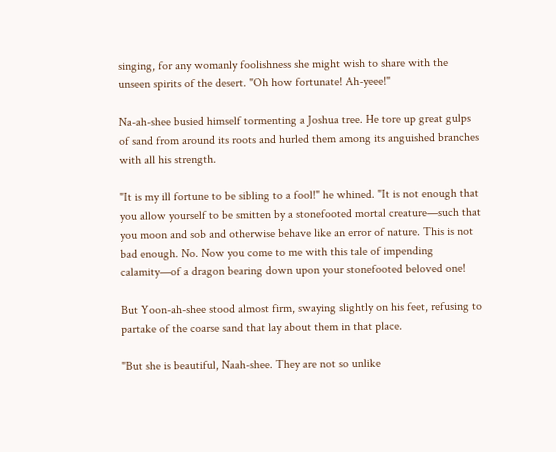singing, for any womanly foolishness she might wish to share with the unseen spirits of the desert. "Oh how fortunate! Ah-yeee!"

Na-ah-shee busied himself tormenting a Joshua tree. He tore up great gulps of sand from around its roots and hurled them among its anguished branches with all his strength.

"It is my ill fortune to be sibling to a fool!" he whined. "It is not enough that you allow yourself to be smitten by a stonefooted mortal creature—such that you moon and sob and otherwise behave like an error of nature. This is not bad enough. No. Now you come to me with this tale of impending calamity—of a dragon bearing down upon your stonefooted beloved one!

But Yoon-ah-shee stood almost firm, swaying slightly on his feet, refusing to partake of the coarse sand that lay about them in that place.

"But she is beautiful, Naah-shee. They are not so unlike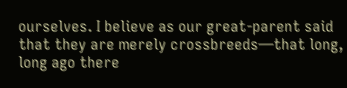ourselves. I believe as our great-parent said that they are merely crossbreeds—that long, long ago there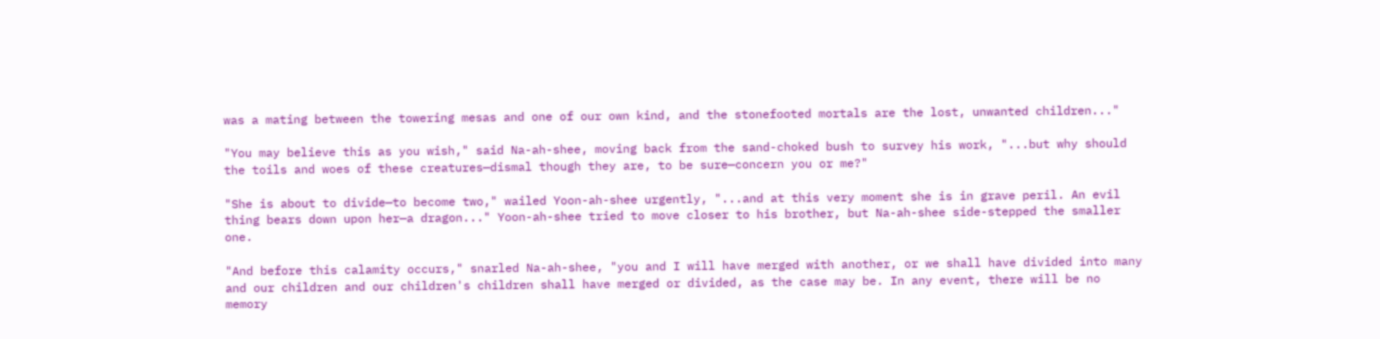was a mating between the towering mesas and one of our own kind, and the stonefooted mortals are the lost, unwanted children..."

"You may believe this as you wish," said Na-ah-shee, moving back from the sand-choked bush to survey his work, "...but why should the toils and woes of these creatures—dismal though they are, to be sure—concern you or me?"

"She is about to divide—to become two," wailed Yoon-ah-shee urgently, "...and at this very moment she is in grave peril. An evil thing bears down upon her—a dragon..." Yoon-ah-shee tried to move closer to his brother, but Na-ah-shee side-stepped the smaller one.

"And before this calamity occurs," snarled Na-ah-shee, "you and I will have merged with another, or we shall have divided into many and our children and our children's children shall have merged or divided, as the case may be. In any event, there will be no memory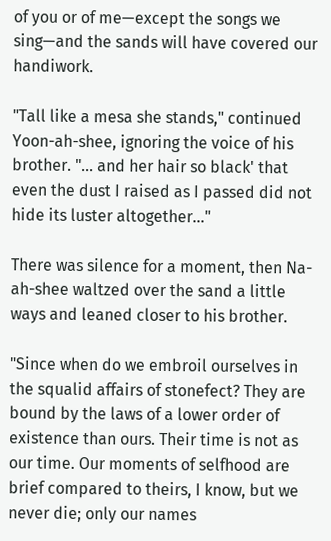of you or of me—except the songs we sing—and the sands will have covered our handiwork.

"Tall like a mesa she stands," continued Yoon-ah-shee, ignoring the voice of his brother. "... and her hair so black' that even the dust I raised as I passed did not hide its luster altogether..."

There was silence for a moment, then Na-ah-shee waltzed over the sand a little ways and leaned closer to his brother.

"Since when do we embroil ourselves in the squalid affairs of stonefect? They are bound by the laws of a lower order of existence than ours. Their time is not as our time. Our moments of selfhood are brief compared to theirs, I know, but we never die; only our names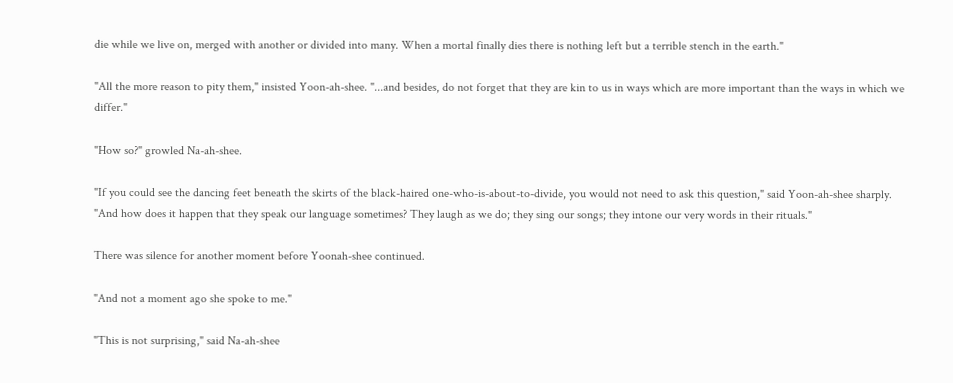die while we live on, merged with another or divided into many. When a mortal finally dies there is nothing left but a terrible stench in the earth."

"All the more reason to pity them," insisted Yoon-ah-shee. "...and besides, do not forget that they are kin to us in ways which are more important than the ways in which we differ."

"How so?" growled Na-ah-shee.

"If you could see the dancing feet beneath the skirts of the black-haired one-who-is-about-to-divide, you would not need to ask this question," said Yoon-ah-shee sharply. "And how does it happen that they speak our language sometimes? They laugh as we do; they sing our songs; they intone our very words in their rituals."

There was silence for another moment before Yoonah-shee continued.

"And not a moment ago she spoke to me."

"This is not surprising," said Na-ah-shee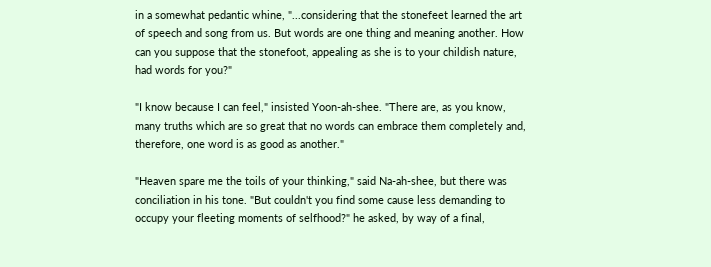in a somewhat pedantic whine, "...considering that the stonefeet learned the art of speech and song from us. But words are one thing and meaning another. How can you suppose that the stonefoot, appealing as she is to your childish nature, had words for you?"

"I know because I can feel," insisted Yoon-ah-shee. "There are, as you know, many truths which are so great that no words can embrace them completely and, therefore, one word is as good as another."

"Heaven spare me the toils of your thinking," said Na-ah-shee, but there was conciliation in his tone. "But couldn't you find some cause less demanding to occupy your fleeting moments of selfhood?" he asked, by way of a final,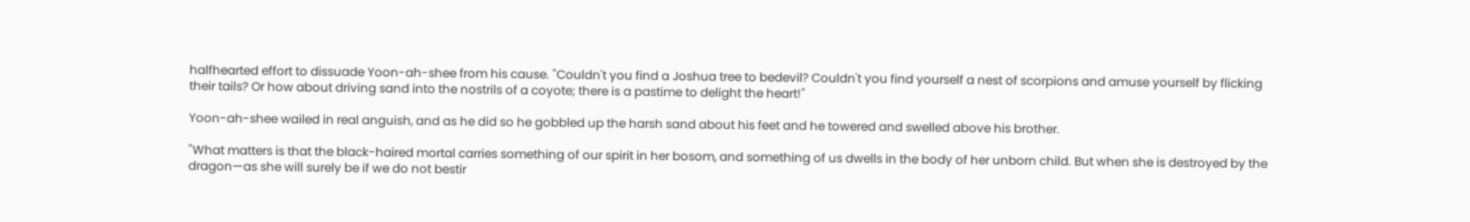halfhearted effort to dissuade Yoon-ah-shee from his cause. "Couldn't you find a Joshua tree to bedevil? Couldn't you find yourself a nest of scorpions and amuse yourself by flicking their tails? Or how about driving sand into the nostrils of a coyote; there is a pastime to delight the heart!"

Yoon-ah-shee wailed in real anguish, and as he did so he gobbled up the harsh sand about his feet and he towered and swelled above his brother.

"What matters is that the black-haired mortal carries something of our spirit in her bosom, and something of us dwells in the body of her unborn child. But when she is destroyed by the dragon—as she will surely be if we do not bestir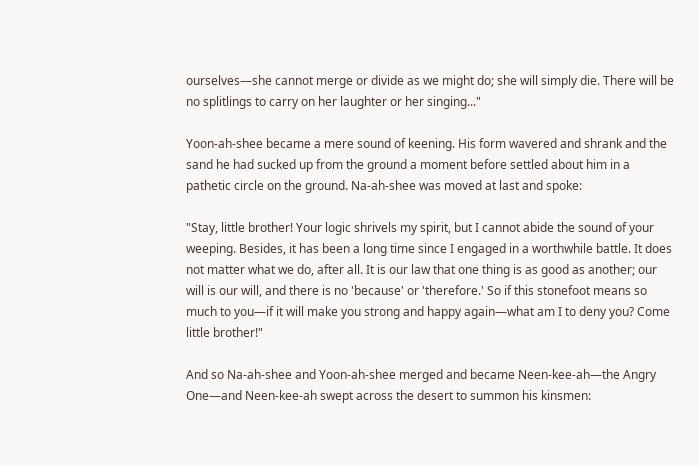ourselves—she cannot merge or divide as we might do; she will simply die. There will be no splitlings to carry on her laughter or her singing..."

Yoon-ah-shee became a mere sound of keening. His form wavered and shrank and the sand he had sucked up from the ground a moment before settled about him in a pathetic circle on the ground. Na-ah-shee was moved at last and spoke:

"Stay, little brother! Your logic shrivels my spirit, but I cannot abide the sound of your weeping. Besides, it has been a long time since I engaged in a worthwhile battle. It does not matter what we do, after all. It is our law that one thing is as good as another; our will is our will, and there is no 'because' or 'therefore.' So if this stonefoot means so much to you—if it will make you strong and happy again—what am I to deny you? Come little brother!"

And so Na-ah-shee and Yoon-ah-shee merged and became Neen-kee-ah—the Angry One—and Neen-kee-ah swept across the desert to summon his kinsmen: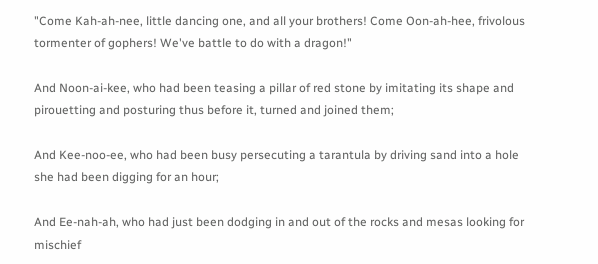"Come Kah-ah-nee, little dancing one, and all your brothers! Come Oon-ah-hee, frivolous tormenter of gophers! We've battle to do with a dragon!"

And Noon-ai-kee, who had been teasing a pillar of red stone by imitating its shape and pirouetting and posturing thus before it, turned and joined them;

And Kee-noo-ee, who had been busy persecuting a tarantula by driving sand into a hole she had been digging for an hour;

And Ee-nah-ah, who had just been dodging in and out of the rocks and mesas looking for mischief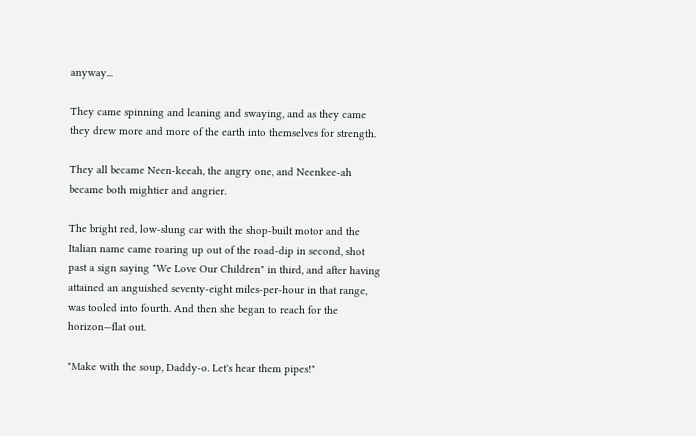anyway...

They came spinning and leaning and swaying, and as they came they drew more and more of the earth into themselves for strength.

They all became Neen-keeah, the angry one, and Neenkee-ah became both mightier and angrier.

The bright red, low-slung car with the shop-built motor and the Italian name came roaring up out of the road-dip in second, shot past a sign saying "We Love Our Children" in third, and after having attained an anguished seventy-eight miles-per-hour in that range, was tooled into fourth. And then she began to reach for the horizon—flat out.

"Make with the soup, Daddy-o. Let's hear them pipes!"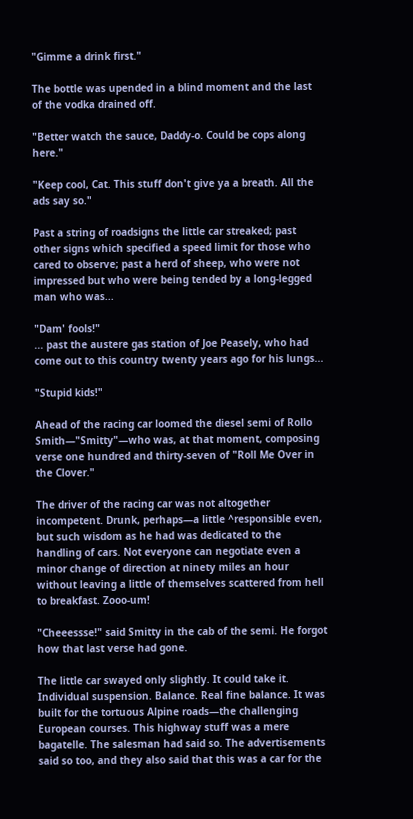"Gimme a drink first."

The bottle was upended in a blind moment and the last of the vodka drained off.

"Better watch the sauce, Daddy-o. Could be cops along here."

"Keep cool, Cat. This stuff don't give ya a breath. All the ads say so."

Past a string of roadsigns the little car streaked; past other signs which specified a speed limit for those who cared to observe; past a herd of sheep, who were not impressed but who were being tended by a long-legged man who was...

"Dam' fools!"
... past the austere gas station of Joe Peasely, who had come out to this country twenty years ago for his lungs...

"Stupid kids!"

Ahead of the racing car loomed the diesel semi of Rollo Smith—"Smitty"—who was, at that moment, composing verse one hundred and thirty-seven of "Roll Me Over in the Clover."

The driver of the racing car was not altogether incompetent. Drunk, perhaps—a little ^responsible even, but such wisdom as he had was dedicated to the handling of cars. Not everyone can negotiate even a minor change of direction at ninety miles an hour without leaving a little of themselves scattered from hell to breakfast. Zooo-um!

"Cheeessse!" said Smitty in the cab of the semi. He forgot how that last verse had gone.

The little car swayed only slightly. It could take it. Individual suspension. Balance. Real fine balance. It was built for the tortuous Alpine roads—the challenging European courses. This highway stuff was a mere bagatelle. The salesman had said so. The advertisements said so too, and they also said that this was a car for the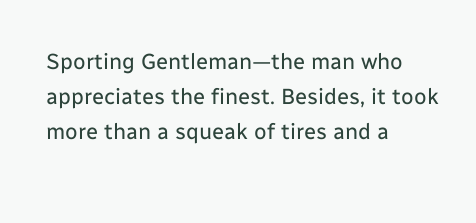Sporting Gentleman—the man who appreciates the finest. Besides, it took more than a squeak of tires and a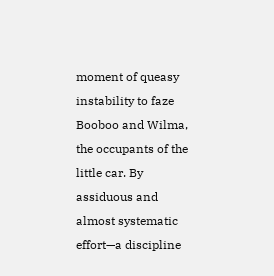moment of queasy instability to faze Booboo and Wilma, the occupants of the little car. By assiduous and almost systematic effort—a discipline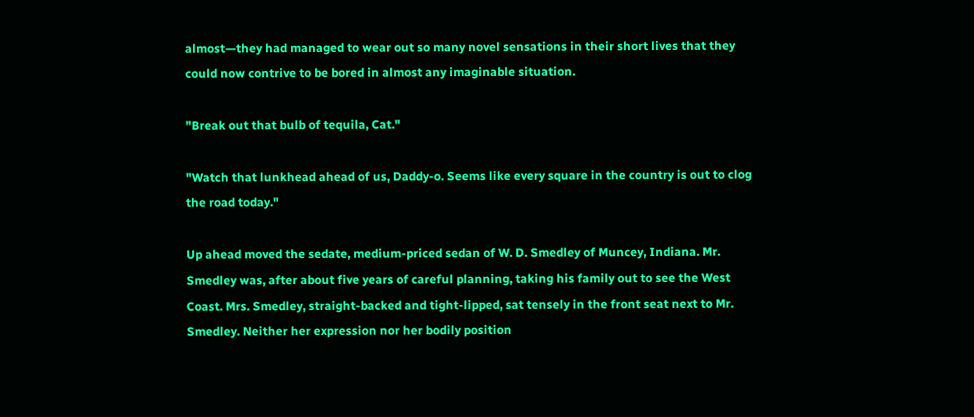almost—they had managed to wear out so many novel sensations in their short lives that they could now contrive to be bored in almost any imaginable situation.

"Break out that bulb of tequila, Cat."

"Watch that lunkhead ahead of us, Daddy-o. Seems like every square in the country is out to clog the road today."

Up ahead moved the sedate, medium-priced sedan of W. D. Smedley of Muncey, Indiana. Mr. Smedley was, after about five years of careful planning, taking his family out to see the West Coast. Mrs. Smedley, straight-backed and tight-lipped, sat tensely in the front seat next to Mr. Smedley. Neither her expression nor her bodily position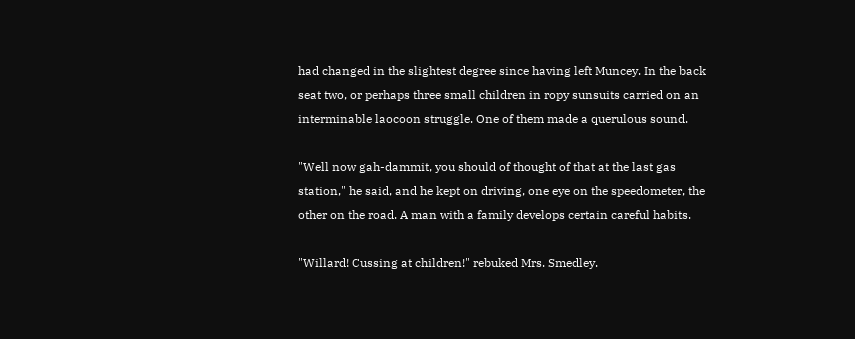had changed in the slightest degree since having left Muncey. In the back seat two, or perhaps three small children in ropy sunsuits carried on an interminable laocoon struggle. One of them made a querulous sound.

"Well now gah-dammit, you should of thought of that at the last gas station," he said, and he kept on driving, one eye on the speedometer, the other on the road. A man with a family develops certain careful habits.

"Willard! Cussing at children!" rebuked Mrs. Smedley.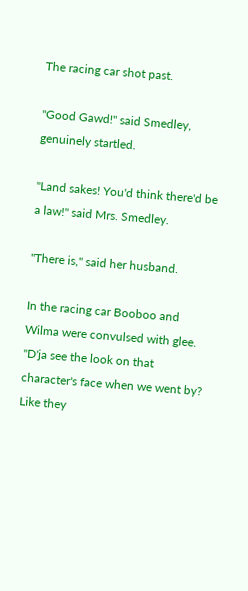The racing car shot past.

"Good Gawd!" said Smedley, genuinely startled.

"Land sakes! You'd think there'd be a law!" said Mrs. Smedley.

"There is," said her husband.

In the racing car Booboo and Wilma were convulsed with glee. "D'ja see the look on that character's face when we went by? Like they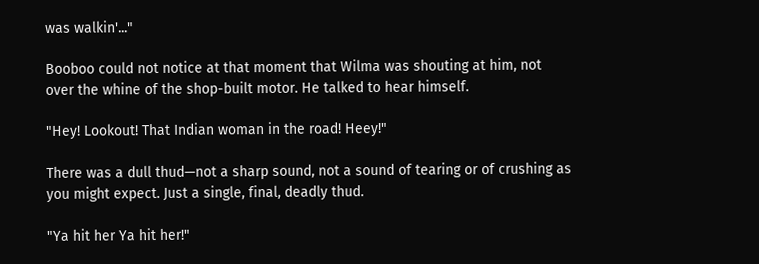was walkin'..."

Booboo could not notice at that moment that Wilma was shouting at him, not over the whine of the shop-built motor. He talked to hear himself.

"Hey! Lookout! That Indian woman in the road! Heey!"

There was a dull thud—not a sharp sound, not a sound of tearing or of crushing as you might expect. Just a single, final, deadly thud.

"Ya hit her Ya hit her!"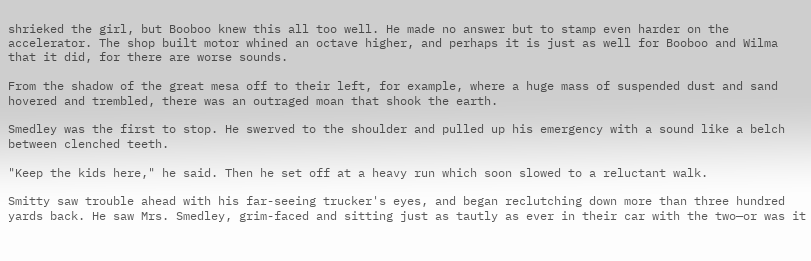shrieked the girl, but Booboo knew this all too well. He made no answer but to stamp even harder on the accelerator. The shop built motor whined an octave higher, and perhaps it is just as well for Booboo and Wilma that it did, for there are worse sounds.

From the shadow of the great mesa off to their left, for example, where a huge mass of suspended dust and sand hovered and trembled, there was an outraged moan that shook the earth.

Smedley was the first to stop. He swerved to the shoulder and pulled up his emergency with a sound like a belch between clenched teeth.

"Keep the kids here," he said. Then he set off at a heavy run which soon slowed to a reluctant walk.

Smitty saw trouble ahead with his far-seeing trucker's eyes, and began reclutching down more than three hundred yards back. He saw Mrs. Smedley, grim-faced and sitting just as tautly as ever in their car with the two—or was it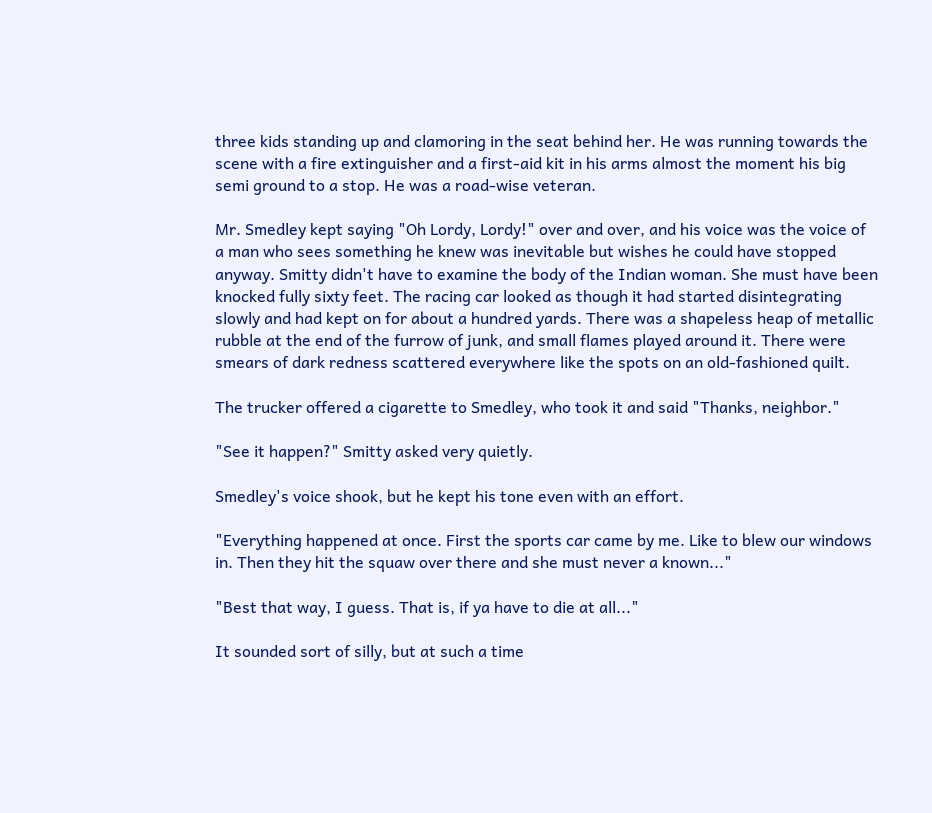three kids standing up and clamoring in the seat behind her. He was running towards the scene with a fire extinguisher and a first-aid kit in his arms almost the moment his big semi ground to a stop. He was a road-wise veteran.

Mr. Smedley kept saying "Oh Lordy, Lordy!" over and over, and his voice was the voice of a man who sees something he knew was inevitable but wishes he could have stopped anyway. Smitty didn't have to examine the body of the Indian woman. She must have been knocked fully sixty feet. The racing car looked as though it had started disintegrating slowly and had kept on for about a hundred yards. There was a shapeless heap of metallic rubble at the end of the furrow of junk, and small flames played around it. There were smears of dark redness scattered everywhere like the spots on an old-fashioned quilt.

The trucker offered a cigarette to Smedley, who took it and said "Thanks, neighbor."

"See it happen?" Smitty asked very quietly.

Smedley's voice shook, but he kept his tone even with an effort.

"Everything happened at once. First the sports car came by me. Like to blew our windows in. Then they hit the squaw over there and she must never a known..."

"Best that way, I guess. That is, if ya have to die at all..."

It sounded sort of silly, but at such a time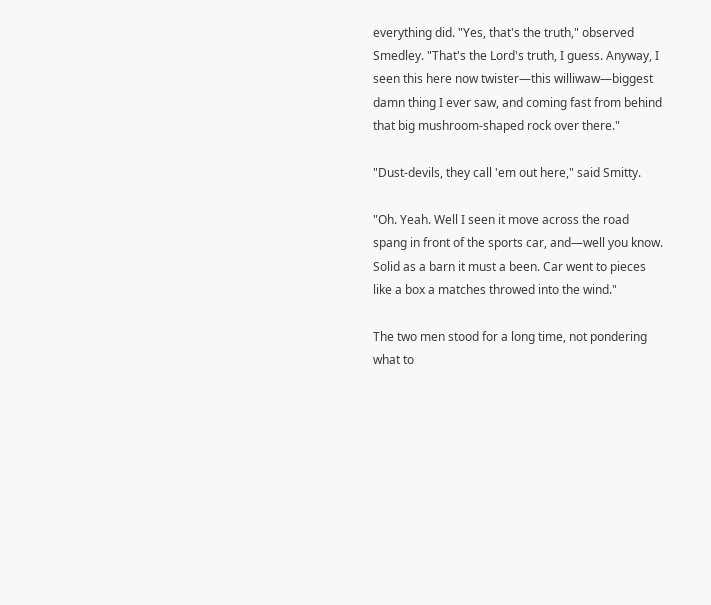everything did. "Yes, that's the truth," observed Smedley. "That's the Lord's truth, I guess. Anyway, I seen this here now twister—this williwaw—biggest damn thing I ever saw, and coming fast from behind that big mushroom-shaped rock over there."

"Dust-devils, they call 'em out here," said Smitty.

"Oh. Yeah. Well I seen it move across the road spang in front of the sports car, and—well you know. Solid as a barn it must a been. Car went to pieces like a box a matches throwed into the wind."

The two men stood for a long time, not pondering what to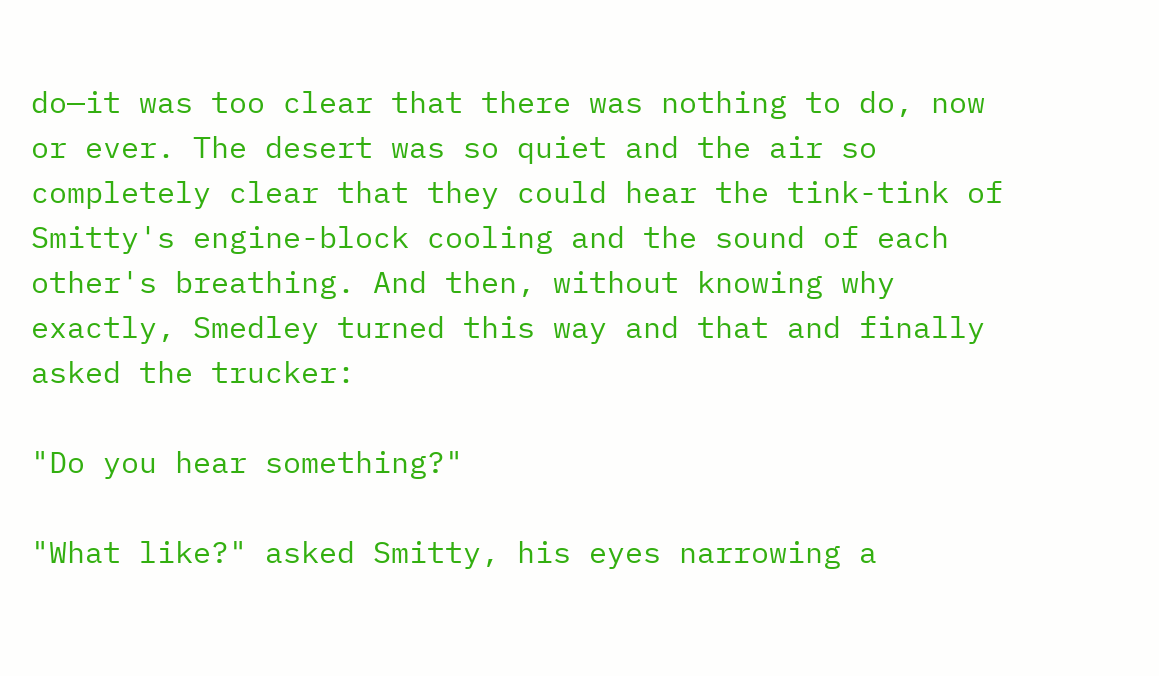do—it was too clear that there was nothing to do, now or ever. The desert was so quiet and the air so completely clear that they could hear the tink-tink of Smitty's engine-block cooling and the sound of each other's breathing. And then, without knowing why exactly, Smedley turned this way and that and finally asked the trucker:

"Do you hear something?"

"What like?" asked Smitty, his eyes narrowing a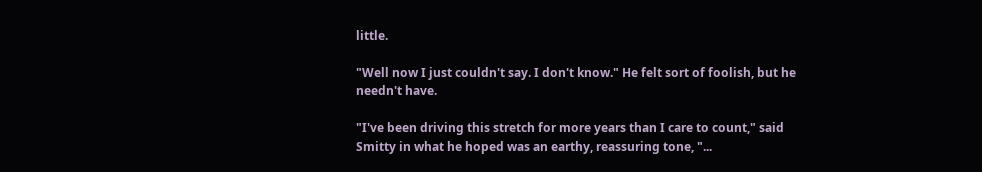little.

"Well now I just couldn't say. I don't know." He felt sort of foolish, but he needn't have.

"I've been driving this stretch for more years than I care to count," said Smitty in what he hoped was an earthy, reassuring tone, "...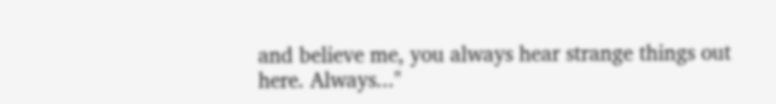and believe me, you always hear strange things out here. Always..."